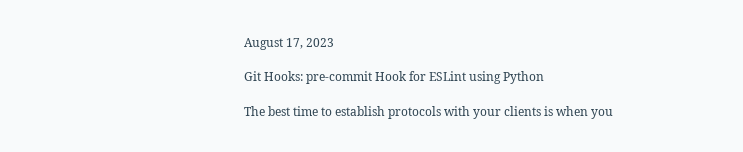August 17, 2023

Git Hooks: pre-commit Hook for ESLint using Python

The best time to establish protocols with your clients is when you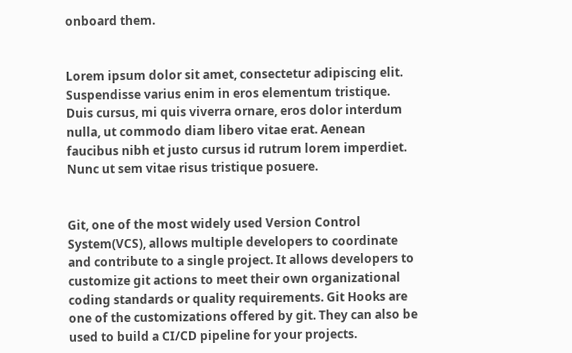onboard them.


Lorem ipsum dolor sit amet, consectetur adipiscing elit. Suspendisse varius enim in eros elementum tristique. Duis cursus, mi quis viverra ornare, eros dolor interdum nulla, ut commodo diam libero vitae erat. Aenean faucibus nibh et justo cursus id rutrum lorem imperdiet. Nunc ut sem vitae risus tristique posuere.


Git, one of the most widely used Version Control System(VCS), allows multiple developers to coordinate and contribute to a single project. It allows developers to customize git actions to meet their own organizational coding standards or quality requirements. Git Hooks are one of the customizations offered by git. They can also be used to build a CI/CD pipeline for your projects.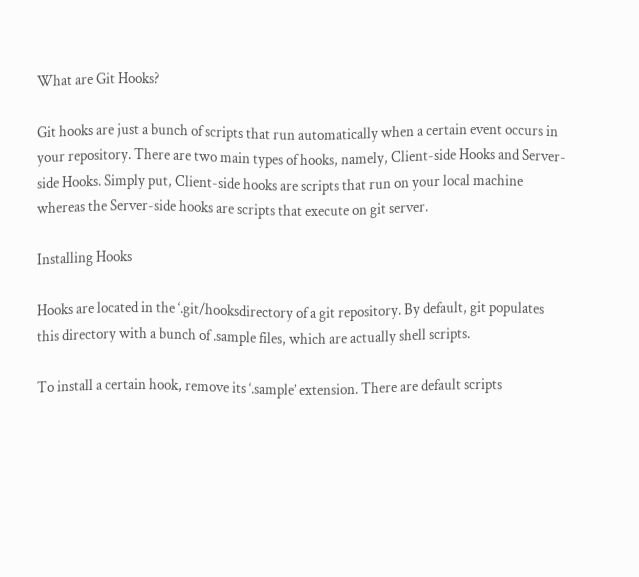What are Git Hooks?

Git hooks are just a bunch of scripts that run automatically when a certain event occurs in your repository. There are two main types of hooks, namely, Client-side Hooks and Server-side Hooks. Simply put, Client-side hooks are scripts that run on your local machine whereas the Server-side hooks are scripts that execute on git server.

Installing Hooks

Hooks are located in the ‘.git/hooksdirectory of a git repository. By default, git populates this directory with a bunch of .sample files, which are actually shell scripts.

To install a certain hook, remove its ‘.sample’ extension. There are default scripts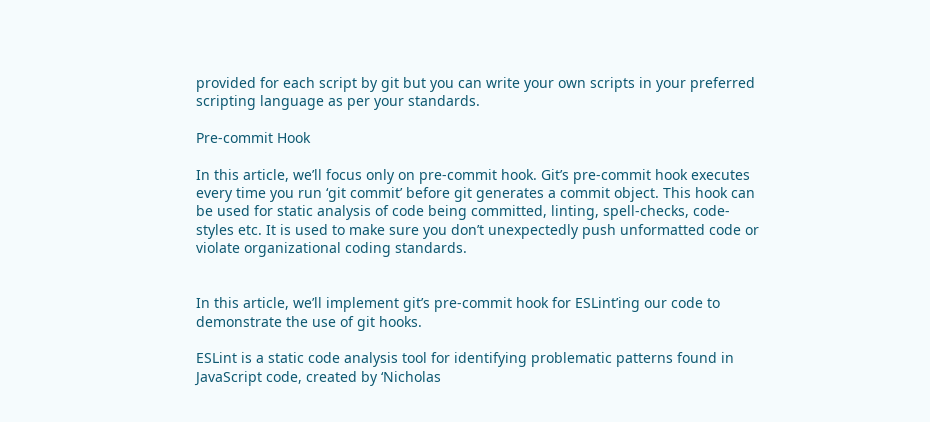provided for each script by git but you can write your own scripts in your preferred scripting language as per your standards.

Pre-commit Hook

In this article, we’ll focus only on pre-commit hook. Git’s pre-commit hook executes every time you run ‘git commit’ before git generates a commit object. This hook can be used for static analysis of code being committed, linting, spell-checks, code-styles etc. It is used to make sure you don’t unexpectedly push unformatted code or violate organizational coding standards.


In this article, we’ll implement git’s pre-commit hook for ESLint’ing our code to demonstrate the use of git hooks.

ESLint is a static code analysis tool for identifying problematic patterns found in JavaScript code, created by ‘Nicholas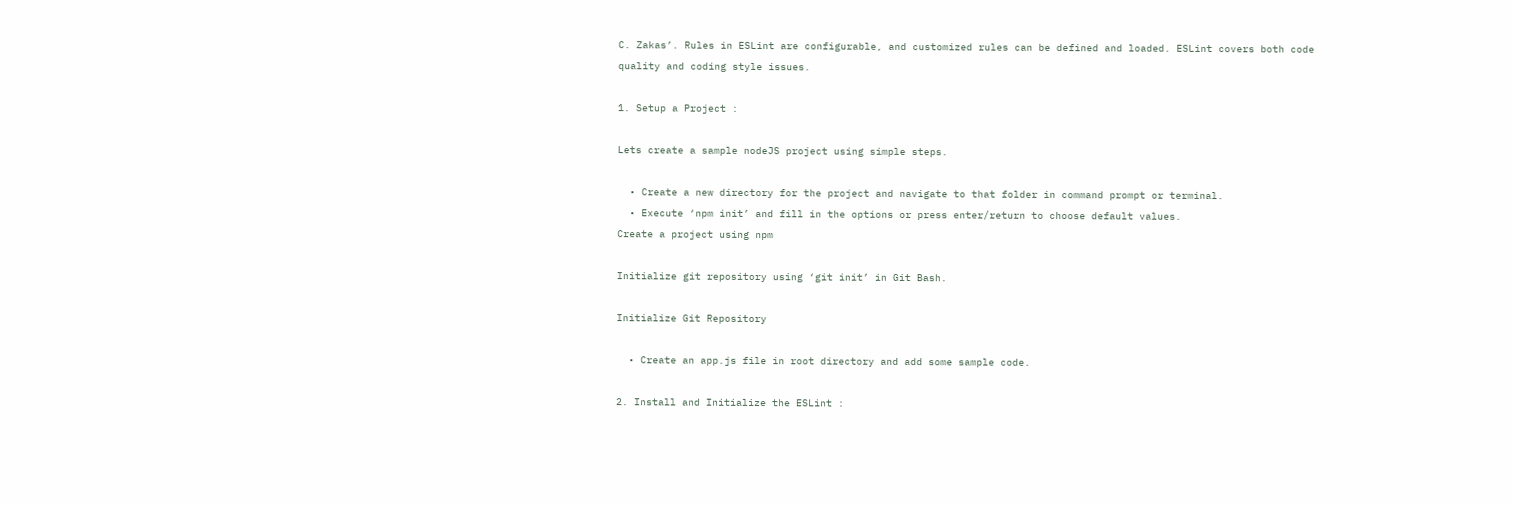C. Zakas’. Rules in ESLint are configurable, and customized rules can be defined and loaded. ESLint covers both code quality and coding style issues.

1. Setup a Project :

Lets create a sample nodeJS project using simple steps.

  • Create a new directory for the project and navigate to that folder in command prompt or terminal.
  • Execute ‘npm init’ and fill in the options or press enter/return to choose default values.
Create a project using npm

Initialize git repository using ‘git init’ in Git Bash.

Initialize Git Repository

  • Create an app.js file in root directory and add some sample code.

2. Install and Initialize the ESLint :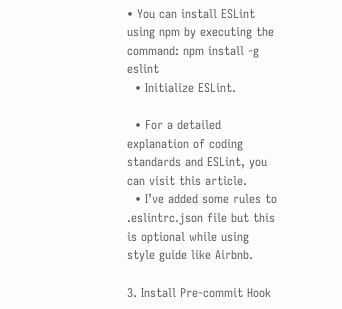• You can install ESLint using npm by executing the command: npm install -g eslint
  • Initialize ESLint.

  • For a detailed explanation of coding standards and ESLint, you can visit this article.
  • I’ve added some rules to .eslintrc.json file but this is optional while using style guide like Airbnb.

3. Install Pre-commit Hook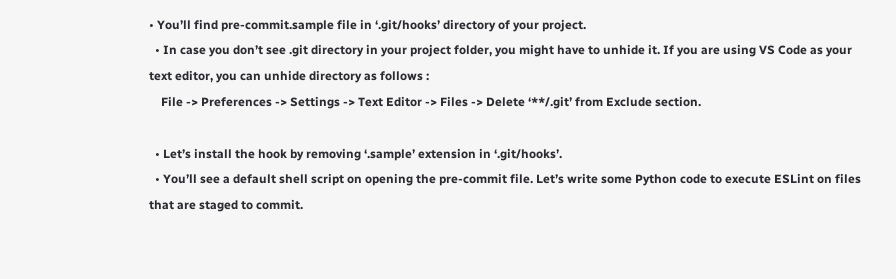• You’ll find pre-commit.sample file in ‘.git/hooks’ directory of your project.
  • In case you don’t see .git directory in your project folder, you might have to unhide it. If you are using VS Code as your text editor, you can unhide directory as follows :
    File -> Preferences -> Settings -> Text Editor -> Files -> Delete ‘**/.git’ from Exclude section.

  • Let’s install the hook by removing ‘.sample’ extension in ‘.git/hooks’.
  • You’ll see a default shell script on opening the pre-commit file. Let’s write some Python code to execute ESLint on files that are staged to commit.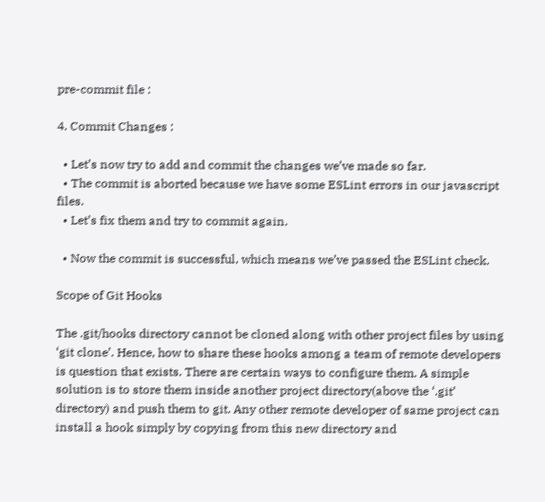pre-commit file :

4. Commit Changes :

  • Let’s now try to add and commit the changes we’ve made so far.
  • The commit is aborted because we have some ESLint errors in our javascript files.
  • Let’s fix them and try to commit again.

  • Now the commit is successful, which means we’ve passed the ESLint check.

Scope of Git Hooks

The .git/hooks directory cannot be cloned along with other project files by using ‘git clone’. Hence, how to share these hooks among a team of remote developers is question that exists. There are certain ways to configure them. A simple solution is to store them inside another project directory(above the ‘.git’ directory) and push them to git. Any other remote developer of same project can install a hook simply by copying from this new directory and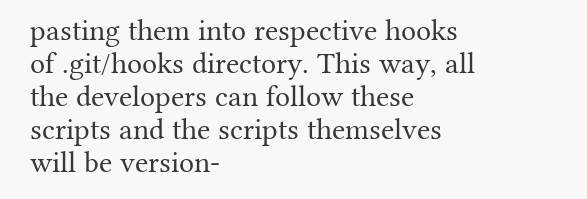pasting them into respective hooks of .git/hooks directory. This way, all the developers can follow these scripts and the scripts themselves will be version-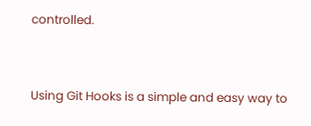controlled.


Using Git Hooks is a simple and easy way to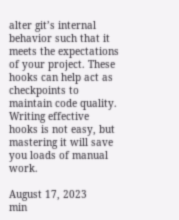alter git’s internal behavior such that it meets the expectations of your project. These hooks can help act as checkpoints to maintain code quality. Writing effective hooks is not easy, but mastering it will save you loads of manual work.

August 17, 2023
min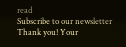read
Subscribe to our newsletter
Thank you! Your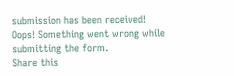submission has been received!
Oops! Something went wrong while submitting the form.
Share this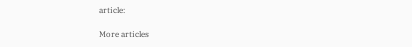article:

More articles